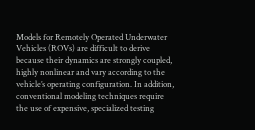Models for Remotely Operated Underwater Vehicles (ROVs) are difficult to derive because their dynamics are strongly coupled, highly nonlinear and vary according to the vehicle’s operating configuration. In addition, conventional modeling techniques require the use of expensive, specialized testing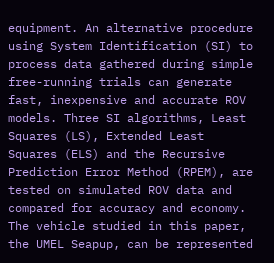equipment. An alternative procedure using System Identification (SI) to process data gathered during simple free-running trials can generate fast, inexpensive and accurate ROV models. Three SI algorithms, Least Squares (LS), Extended Least Squares (ELS) and the Recursive Prediction Error Method (RPEM), are tested on simulated ROV data and compared for accuracy and economy. The vehicle studied in this paper, the UMEL Seapup, can be represented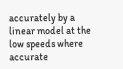accurately by a linear model at the low speeds where accurate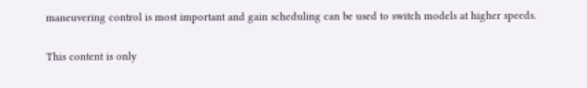maneuvering control is most important and gain scheduling can be used to switch models at higher speeds.

This content is only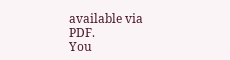available via PDF.
You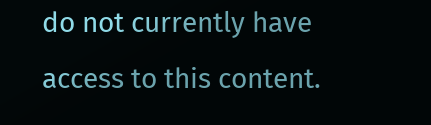do not currently have access to this content.